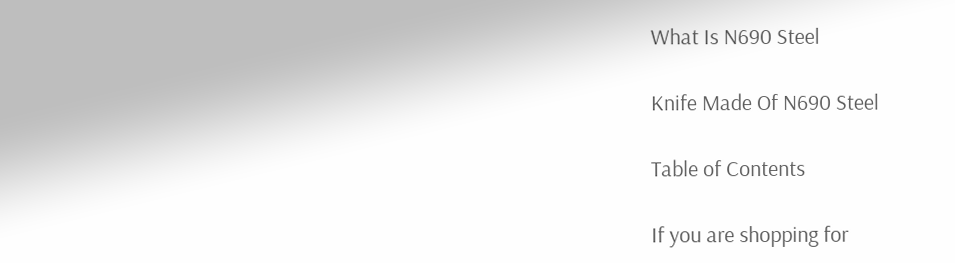What Is N690 Steel

Knife Made Of N690 Steel

Table of Contents

If you are shopping for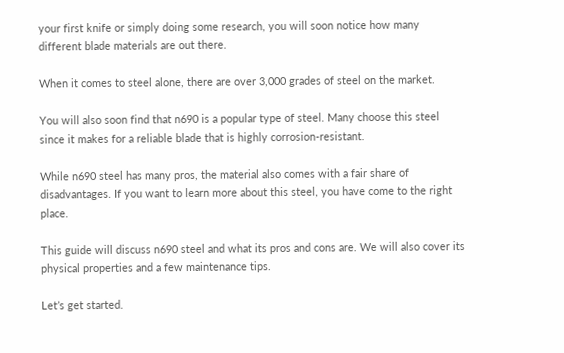your first knife or simply doing some research, you will soon notice how many different blade materials are out there.

When it comes to steel alone, there are over 3,000 grades of steel on the market.

You will also soon find that n690 is a popular type of steel. Many choose this steel since it makes for a reliable blade that is highly corrosion-resistant.

While n690 steel has many pros, the material also comes with a fair share of disadvantages. If you want to learn more about this steel, you have come to the right place.

This guide will discuss n690 steel and what its pros and cons are. We will also cover its physical properties and a few maintenance tips.

Let’s get started.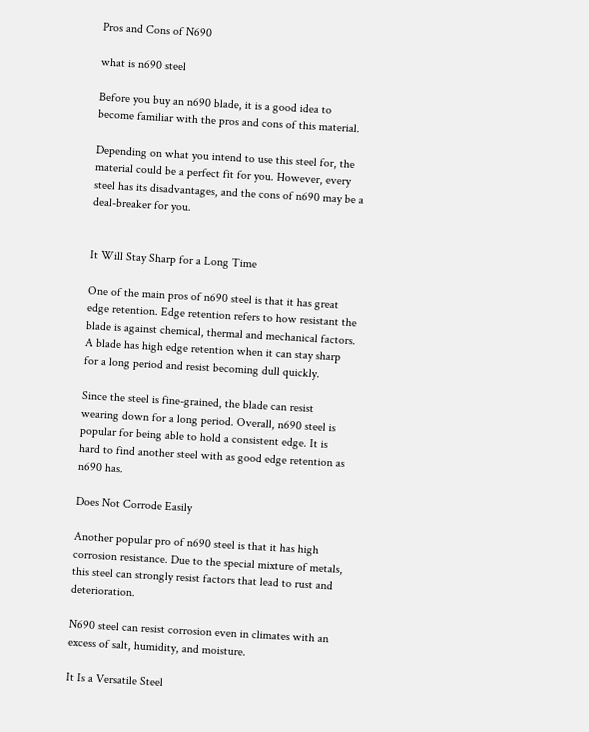Pros and Cons of N690

what is n690 steel

Before you buy an n690 blade, it is a good idea to become familiar with the pros and cons of this material.

Depending on what you intend to use this steel for, the material could be a perfect fit for you. However, every steel has its disadvantages, and the cons of n690 may be a deal-breaker for you.


It Will Stay Sharp for a Long Time

One of the main pros of n690 steel is that it has great edge retention. Edge retention refers to how resistant the blade is against chemical, thermal and mechanical factors. A blade has high edge retention when it can stay sharp for a long period and resist becoming dull quickly.

Since the steel is fine-grained, the blade can resist wearing down for a long period. Overall, n690 steel is popular for being able to hold a consistent edge. It is hard to find another steel with as good edge retention as n690 has.

Does Not Corrode Easily

Another popular pro of n690 steel is that it has high corrosion resistance. Due to the special mixture of metals, this steel can strongly resist factors that lead to rust and deterioration.

N690 steel can resist corrosion even in climates with an excess of salt, humidity, and moisture.

It Is a Versatile Steel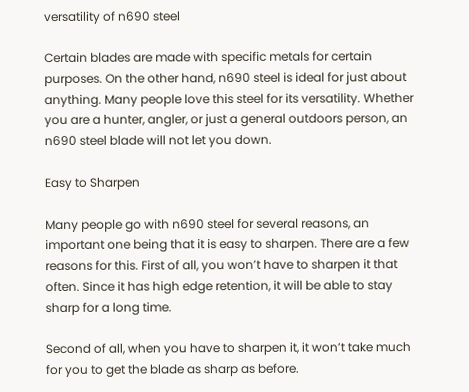versatility of n690 steel

Certain blades are made with specific metals for certain purposes. On the other hand, n690 steel is ideal for just about anything. Many people love this steel for its versatility. Whether you are a hunter, angler, or just a general outdoors person, an n690 steel blade will not let you down.

Easy to Sharpen

Many people go with n690 steel for several reasons, an important one being that it is easy to sharpen. There are a few reasons for this. First of all, you won’t have to sharpen it that often. Since it has high edge retention, it will be able to stay sharp for a long time.

Second of all, when you have to sharpen it, it won’t take much for you to get the blade as sharp as before.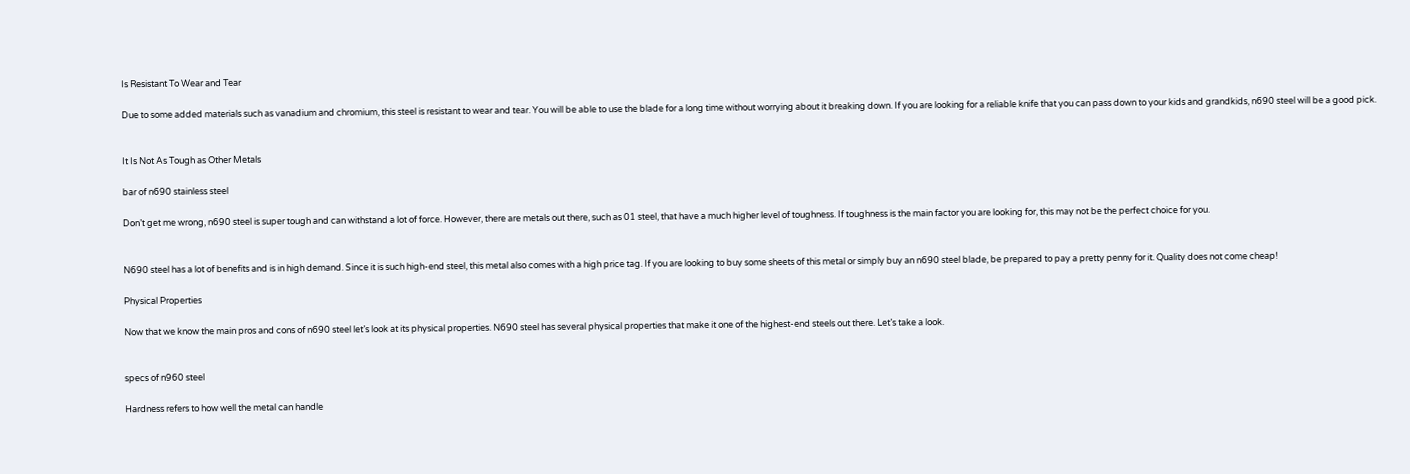Is Resistant To Wear and Tear

Due to some added materials such as vanadium and chromium, this steel is resistant to wear and tear. You will be able to use the blade for a long time without worrying about it breaking down. If you are looking for a reliable knife that you can pass down to your kids and grandkids, n690 steel will be a good pick.


It Is Not As Tough as Other Metals

bar of n690 stainless steel

Don’t get me wrong, n690 steel is super tough and can withstand a lot of force. However, there are metals out there, such as 01 steel, that have a much higher level of toughness. If toughness is the main factor you are looking for, this may not be the perfect choice for you.


N690 steel has a lot of benefits and is in high demand. Since it is such high-end steel, this metal also comes with a high price tag. If you are looking to buy some sheets of this metal or simply buy an n690 steel blade, be prepared to pay a pretty penny for it. Quality does not come cheap!

Physical Properties

Now that we know the main pros and cons of n690 steel let’s look at its physical properties. N690 steel has several physical properties that make it one of the highest-end steels out there. Let’s take a look.


specs of n960 steel

Hardness refers to how well the metal can handle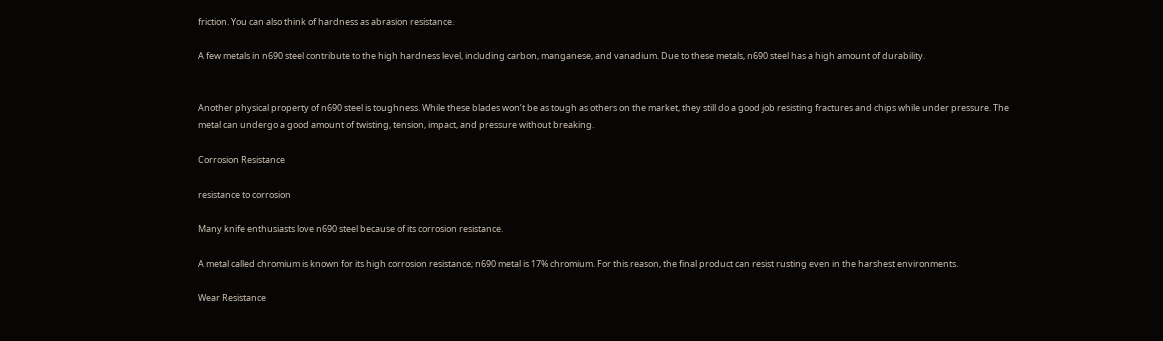friction. You can also think of hardness as abrasion resistance.

A few metals in n690 steel contribute to the high hardness level, including carbon, manganese, and vanadium. Due to these metals, n690 steel has a high amount of durability.


Another physical property of n690 steel is toughness. While these blades won’t be as tough as others on the market, they still do a good job resisting fractures and chips while under pressure. The metal can undergo a good amount of twisting, tension, impact, and pressure without breaking.

Corrosion Resistance

resistance to corrosion

Many knife enthusiasts love n690 steel because of its corrosion resistance.

A metal called chromium is known for its high corrosion resistance; n690 metal is 17% chromium. For this reason, the final product can resist rusting even in the harshest environments.

Wear Resistance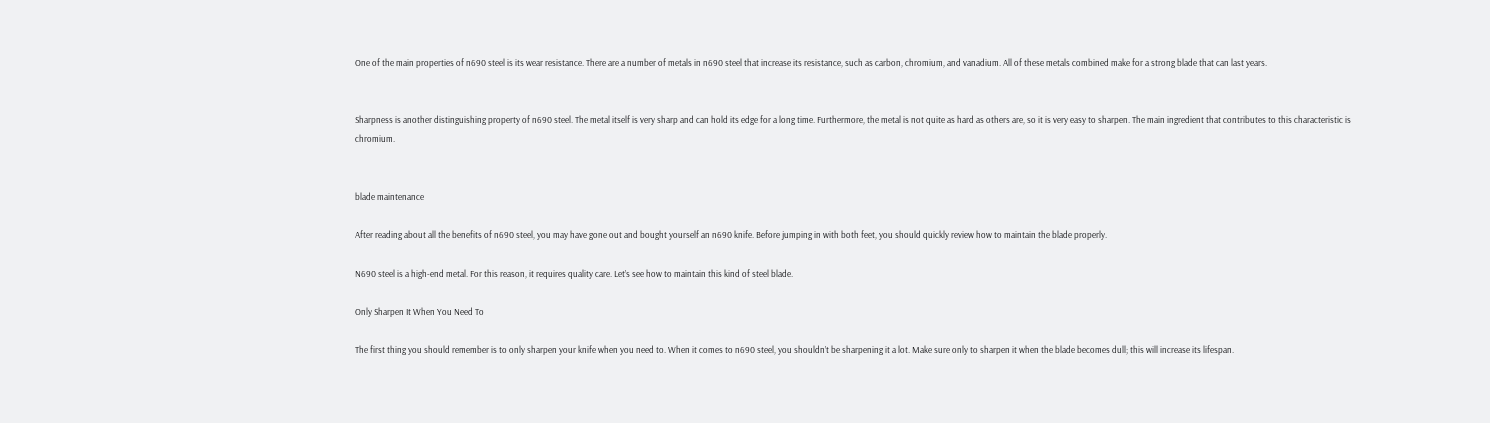One of the main properties of n690 steel is its wear resistance. There are a number of metals in n690 steel that increase its resistance, such as carbon, chromium, and vanadium. All of these metals combined make for a strong blade that can last years.


Sharpness is another distinguishing property of n690 steel. The metal itself is very sharp and can hold its edge for a long time. Furthermore, the metal is not quite as hard as others are, so it is very easy to sharpen. The main ingredient that contributes to this characteristic is chromium.


blade maintenance

After reading about all the benefits of n690 steel, you may have gone out and bought yourself an n690 knife. Before jumping in with both feet, you should quickly review how to maintain the blade properly.

N690 steel is a high-end metal. For this reason, it requires quality care. Let’s see how to maintain this kind of steel blade.

Only Sharpen It When You Need To

The first thing you should remember is to only sharpen your knife when you need to. When it comes to n690 steel, you shouldn’t be sharpening it a lot. Make sure only to sharpen it when the blade becomes dull; this will increase its lifespan.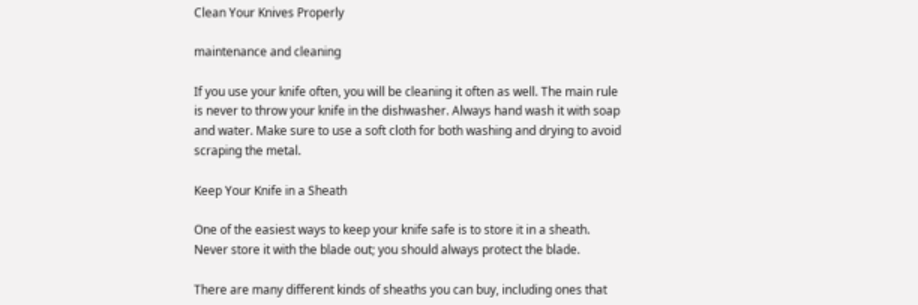Clean Your Knives Properly

maintenance and cleaning

If you use your knife often, you will be cleaning it often as well. The main rule is never to throw your knife in the dishwasher. Always hand wash it with soap and water. Make sure to use a soft cloth for both washing and drying to avoid scraping the metal.

Keep Your Knife in a Sheath

One of the easiest ways to keep your knife safe is to store it in a sheath. Never store it with the blade out; you should always protect the blade.

There are many different kinds of sheaths you can buy, including ones that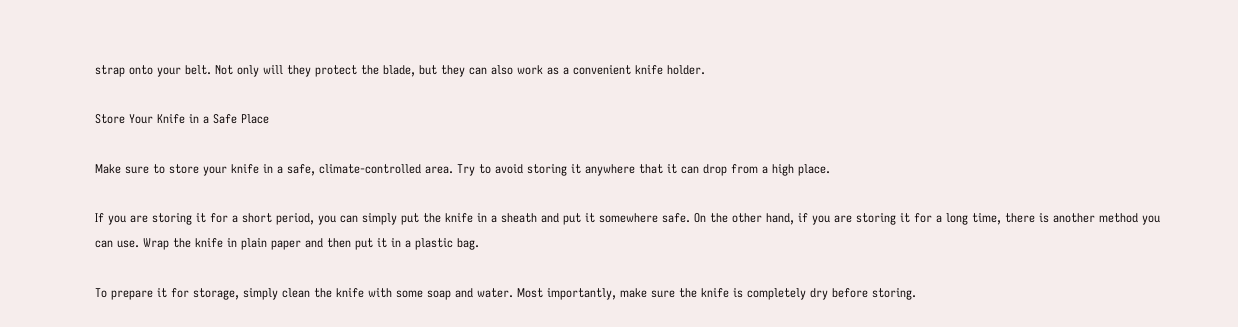strap onto your belt. Not only will they protect the blade, but they can also work as a convenient knife holder.

Store Your Knife in a Safe Place

Make sure to store your knife in a safe, climate-controlled area. Try to avoid storing it anywhere that it can drop from a high place.

If you are storing it for a short period, you can simply put the knife in a sheath and put it somewhere safe. On the other hand, if you are storing it for a long time, there is another method you can use. Wrap the knife in plain paper and then put it in a plastic bag.

To prepare it for storage, simply clean the knife with some soap and water. Most importantly, make sure the knife is completely dry before storing.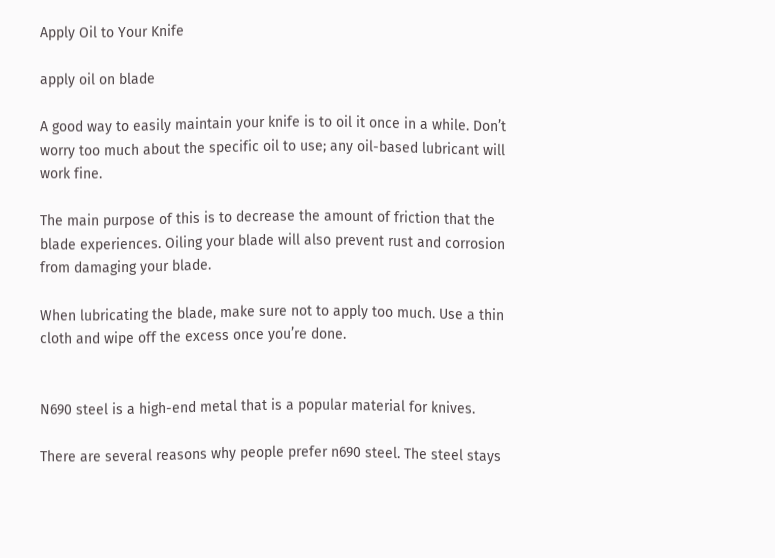Apply Oil to Your Knife

apply oil on blade

A good way to easily maintain your knife is to oil it once in a while. Don’t worry too much about the specific oil to use; any oil-based lubricant will work fine.

The main purpose of this is to decrease the amount of friction that the blade experiences. Oiling your blade will also prevent rust and corrosion from damaging your blade.

When lubricating the blade, make sure not to apply too much. Use a thin cloth and wipe off the excess once you’re done.


N690 steel is a high-end metal that is a popular material for knives.

There are several reasons why people prefer n690 steel. The steel stays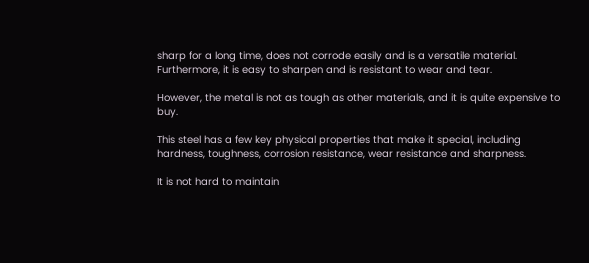sharp for a long time, does not corrode easily and is a versatile material. Furthermore, it is easy to sharpen and is resistant to wear and tear.

However, the metal is not as tough as other materials, and it is quite expensive to buy.

This steel has a few key physical properties that make it special, including hardness, toughness, corrosion resistance, wear resistance and sharpness.

It is not hard to maintain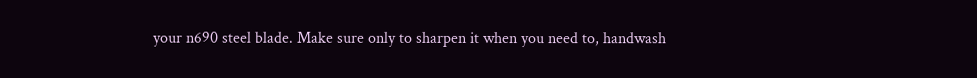your n690 steel blade. Make sure only to sharpen it when you need to, handwash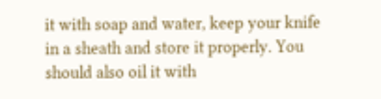it with soap and water, keep your knife in a sheath and store it properly. You should also oil it with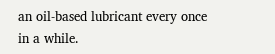an oil-based lubricant every once in a while.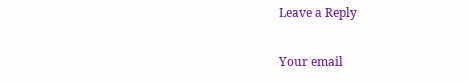Leave a Reply

Your email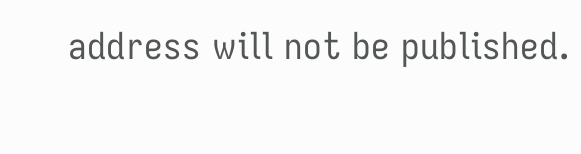address will not be published.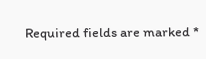Required fields are marked *